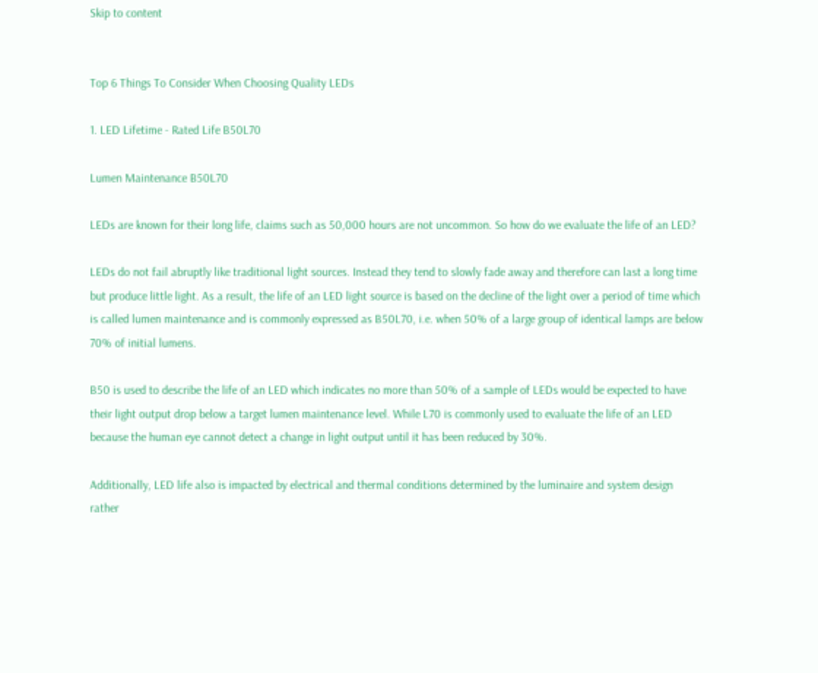Skip to content


Top 6 Things To Consider When Choosing Quality LEDs

1. LED Lifetime - Rated Life B50L70

Lumen Maintenance B50L70

LEDs are known for their long life, claims such as 50,000 hours are not uncommon. So how do we evaluate the life of an LED?

LEDs do not fail abruptly like traditional light sources. Instead they tend to slowly fade away and therefore can last a long time but produce little light. As a result, the life of an LED light source is based on the decline of the light over a period of time which is called lumen maintenance and is commonly expressed as B50L70, i.e. when 50% of a large group of identical lamps are below 70% of initial lumens.

B50 is used to describe the life of an LED which indicates no more than 50% of a sample of LEDs would be expected to have their light output drop below a target lumen maintenance level. While L70 is commonly used to evaluate the life of an LED because the human eye cannot detect a change in light output until it has been reduced by 30%.

Additionally, LED life also is impacted by electrical and thermal conditions determined by the luminaire and system design rather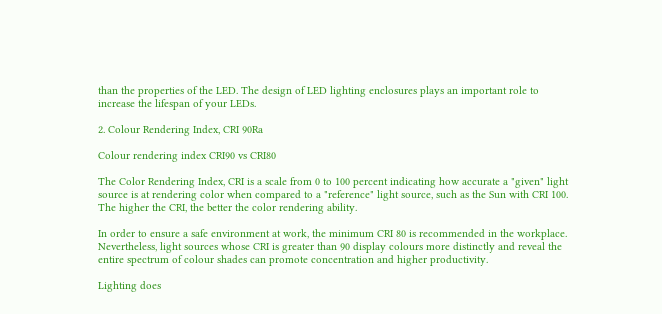than the properties of the LED. The design of LED lighting enclosures plays an important role to increase the lifespan of your LEDs.

2. Colour Rendering Index, CRI 90Ra

Colour rendering index CRI90 vs CRI80

The Color Rendering Index, CRI is a scale from 0 to 100 percent indicating how accurate a "given" light source is at rendering color when compared to a "reference" light source, such as the Sun with CRI 100. The higher the CRI, the better the color rendering ability.

In order to ensure a safe environment at work, the minimum CRI 80 is recommended in the workplace. Nevertheless, light sources whose CRI is greater than 90 display colours more distinctly and reveal the entire spectrum of colour shades can promote concentration and higher productivity.

Lighting does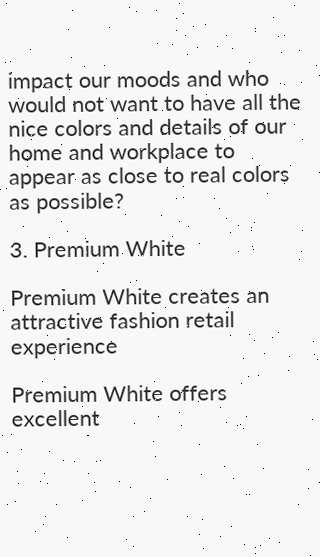impact our moods and who would not want to have all the nice colors and details of our home and workplace to appear as close to real colors as possible?

3. Premium White

Premium White creates an attractive fashion retail experience

Premium White offers excellent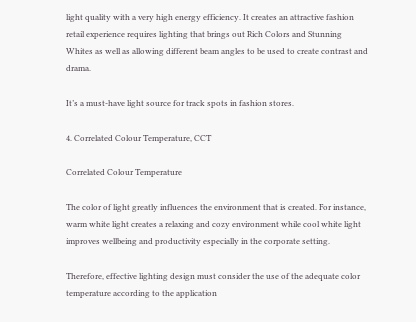light quality with a very high energy efficiency. It creates an attractive fashion retail experience requires lighting that brings out Rich Colors and Stunning Whites as well as allowing different beam angles to be used to create contrast and drama.

It’s a must-have light source for track spots in fashion stores.

4. Correlated Colour Temperature, CCT

Correlated Colour Temperature

The color of light greatly influences the environment that is created. For instance, warm white light creates a relaxing and cozy environment while cool white light improves wellbeing and productivity especially in the corporate setting.

Therefore, effective lighting design must consider the use of the adequate color temperature according to the application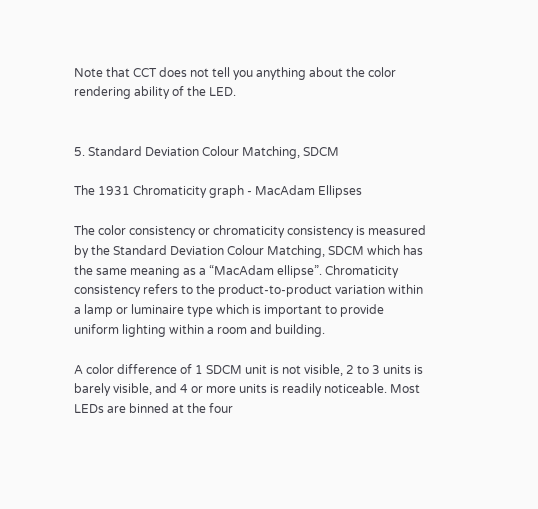Note that CCT does not tell you anything about the color rendering ability of the LED.


5. Standard Deviation Colour Matching, SDCM

The 1931 Chromaticity graph - MacAdam Ellipses

The color consistency or chromaticity consistency is measured by the Standard Deviation Colour Matching, SDCM which has the same meaning as a “MacAdam ellipse”. Chromaticity consistency refers to the product-to-product variation within a lamp or luminaire type which is important to provide uniform lighting within a room and building.

A color difference of 1 SDCM unit is not visible, 2 to 3 units is barely visible, and 4 or more units is readily noticeable. Most LEDs are binned at the four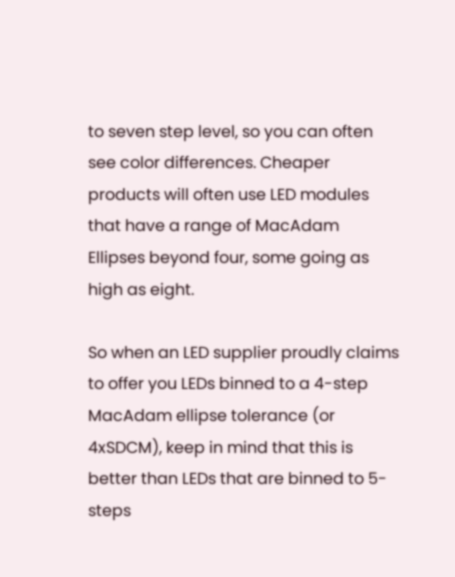to seven step level, so you can often see color differences. Cheaper products will often use LED modules that have a range of MacAdam Ellipses beyond four, some going as high as eight.

So when an LED supplier proudly claims to offer you LEDs binned to a 4-step MacAdam ellipse tolerance (or 4xSDCM), keep in mind that this is better than LEDs that are binned to 5-steps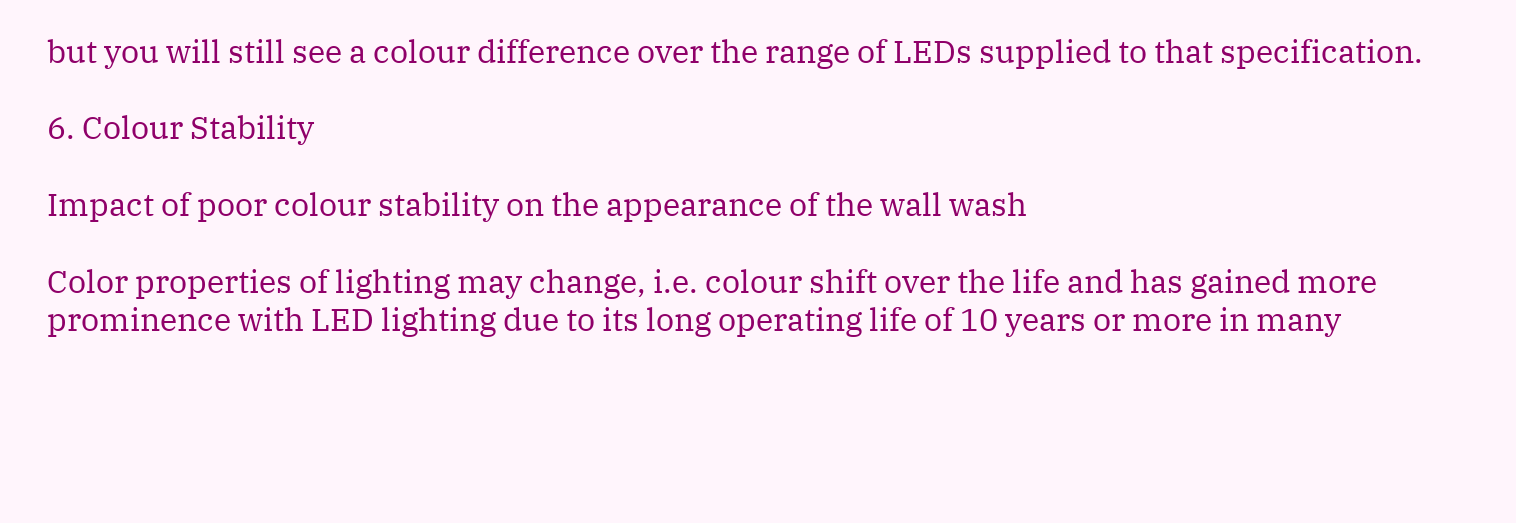but you will still see a colour difference over the range of LEDs supplied to that specification.

6. Colour Stability

Impact of poor colour stability on the appearance of the wall wash

Color properties of lighting may change, i.e. colour shift over the life and has gained more prominence with LED lighting due to its long operating life of 10 years or more in many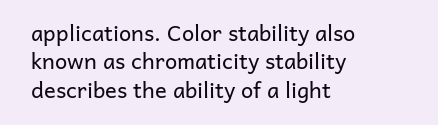applications. Color stability also known as chromaticity stability describes the ability of a light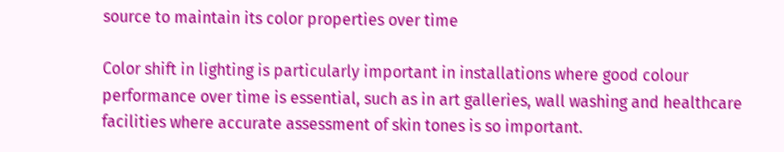source to maintain its color properties over time

Color shift in lighting is particularly important in installations where good colour performance over time is essential, such as in art galleries, wall washing and healthcare facilities where accurate assessment of skin tones is so important.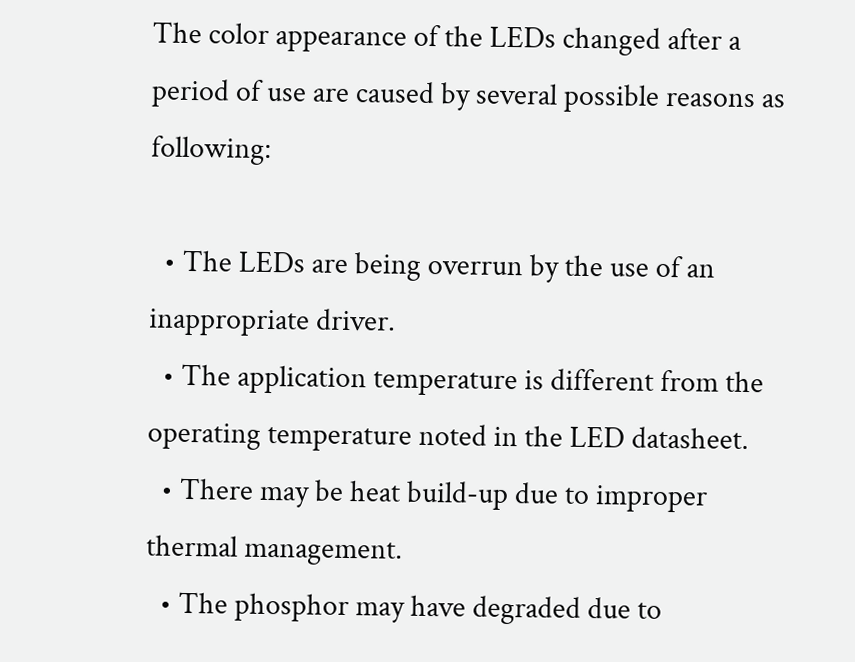The color appearance of the LEDs changed after a period of use are caused by several possible reasons as following:

  • The LEDs are being overrun by the use of an inappropriate driver.
  • The application temperature is different from the operating temperature noted in the LED datasheet.
  • There may be heat build-up due to improper thermal management.
  • The phosphor may have degraded due to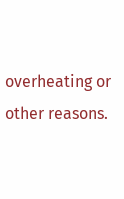overheating or other reasons.